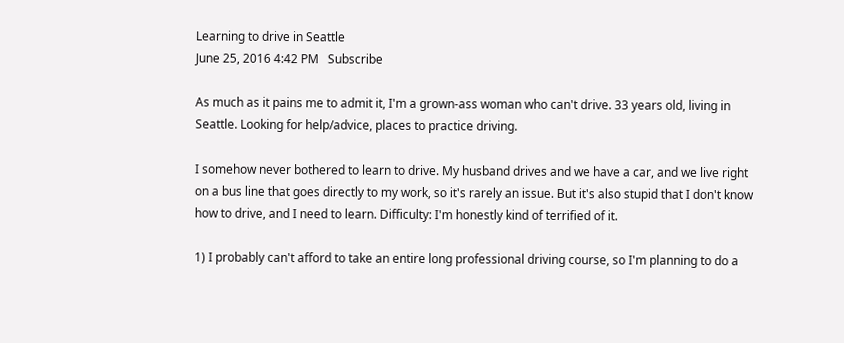Learning to drive in Seattle
June 25, 2016 4:42 PM   Subscribe

As much as it pains me to admit it, I'm a grown-ass woman who can't drive. 33 years old, living in Seattle. Looking for help/advice, places to practice driving.

I somehow never bothered to learn to drive. My husband drives and we have a car, and we live right on a bus line that goes directly to my work, so it's rarely an issue. But it's also stupid that I don't know how to drive, and I need to learn. Difficulty: I'm honestly kind of terrified of it.

1) I probably can't afford to take an entire long professional driving course, so I'm planning to do a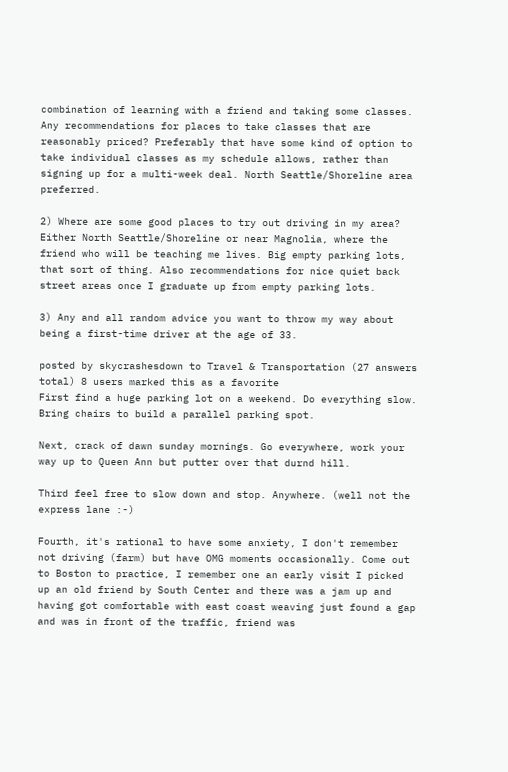combination of learning with a friend and taking some classes. Any recommendations for places to take classes that are reasonably priced? Preferably that have some kind of option to take individual classes as my schedule allows, rather than signing up for a multi-week deal. North Seattle/Shoreline area preferred.

2) Where are some good places to try out driving in my area? Either North Seattle/Shoreline or near Magnolia, where the friend who will be teaching me lives. Big empty parking lots, that sort of thing. Also recommendations for nice quiet back street areas once I graduate up from empty parking lots.

3) Any and all random advice you want to throw my way about being a first-time driver at the age of 33.

posted by skycrashesdown to Travel & Transportation (27 answers total) 8 users marked this as a favorite
First find a huge parking lot on a weekend. Do everything slow. Bring chairs to build a parallel parking spot.

Next, crack of dawn sunday mornings. Go everywhere, work your way up to Queen Ann but putter over that durnd hill.

Third feel free to slow down and stop. Anywhere. (well not the express lane :-)

Fourth, it's rational to have some anxiety, I don't remember not driving (farm) but have OMG moments occasionally. Come out to Boston to practice, I remember one an early visit I picked up an old friend by South Center and there was a jam up and having got comfortable with east coast weaving just found a gap and was in front of the traffic, friend was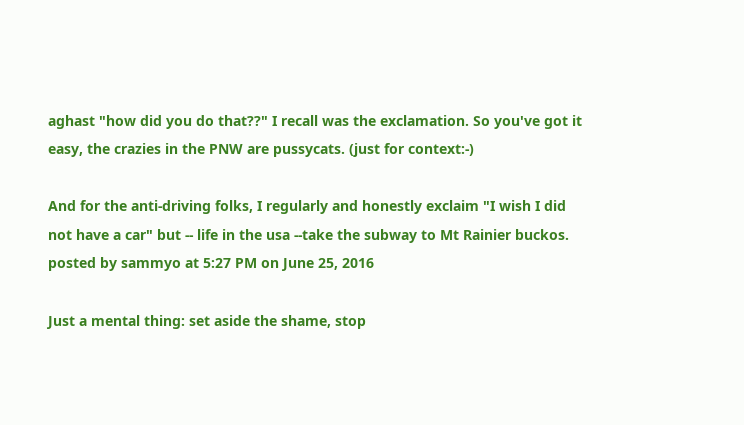aghast "how did you do that??" I recall was the exclamation. So you've got it easy, the crazies in the PNW are pussycats. (just for context:-)

And for the anti-driving folks, I regularly and honestly exclaim "I wish I did not have a car" but -- life in the usa --take the subway to Mt Rainier buckos.
posted by sammyo at 5:27 PM on June 25, 2016

Just a mental thing: set aside the shame, stop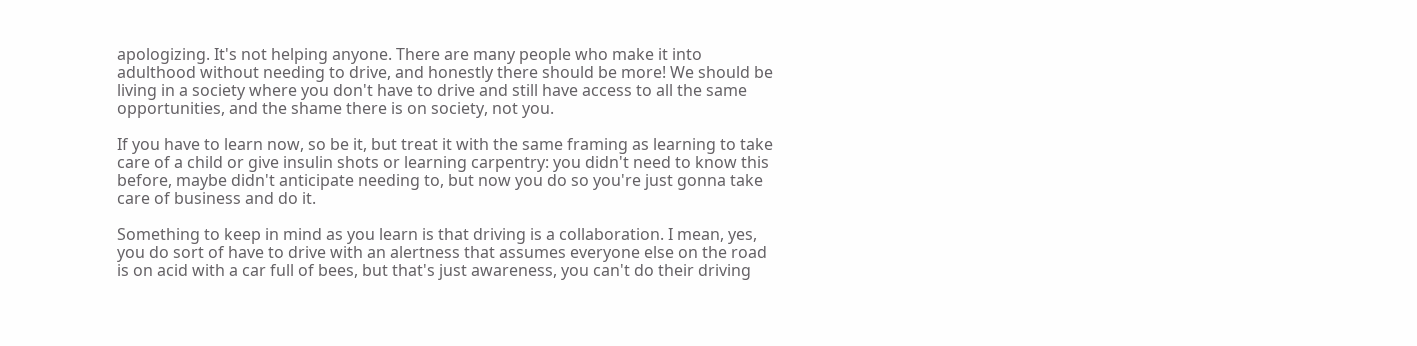apologizing. It's not helping anyone. There are many people who make it into adulthood without needing to drive, and honestly there should be more! We should be living in a society where you don't have to drive and still have access to all the same opportunities, and the shame there is on society, not you.

If you have to learn now, so be it, but treat it with the same framing as learning to take care of a child or give insulin shots or learning carpentry: you didn't need to know this before, maybe didn't anticipate needing to, but now you do so you're just gonna take care of business and do it.

Something to keep in mind as you learn is that driving is a collaboration. I mean, yes, you do sort of have to drive with an alertness that assumes everyone else on the road is on acid with a car full of bees, but that's just awareness, you can't do their driving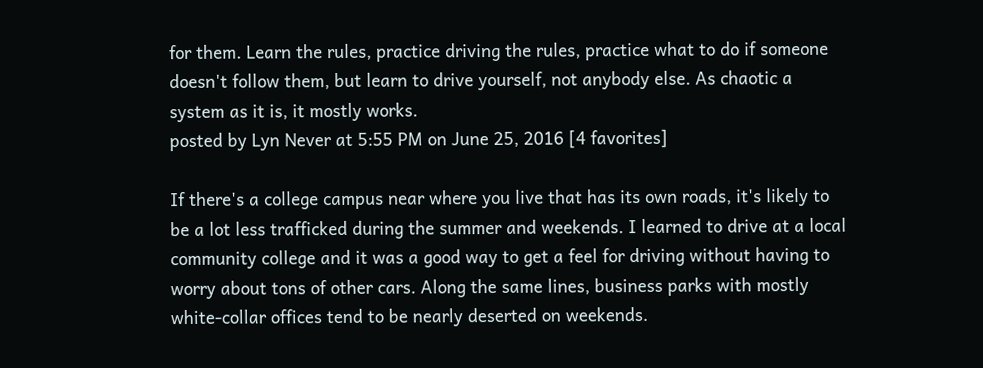for them. Learn the rules, practice driving the rules, practice what to do if someone doesn't follow them, but learn to drive yourself, not anybody else. As chaotic a system as it is, it mostly works.
posted by Lyn Never at 5:55 PM on June 25, 2016 [4 favorites]

If there's a college campus near where you live that has its own roads, it's likely to be a lot less trafficked during the summer and weekends. I learned to drive at a local community college and it was a good way to get a feel for driving without having to worry about tons of other cars. Along the same lines, business parks with mostly white-collar offices tend to be nearly deserted on weekends.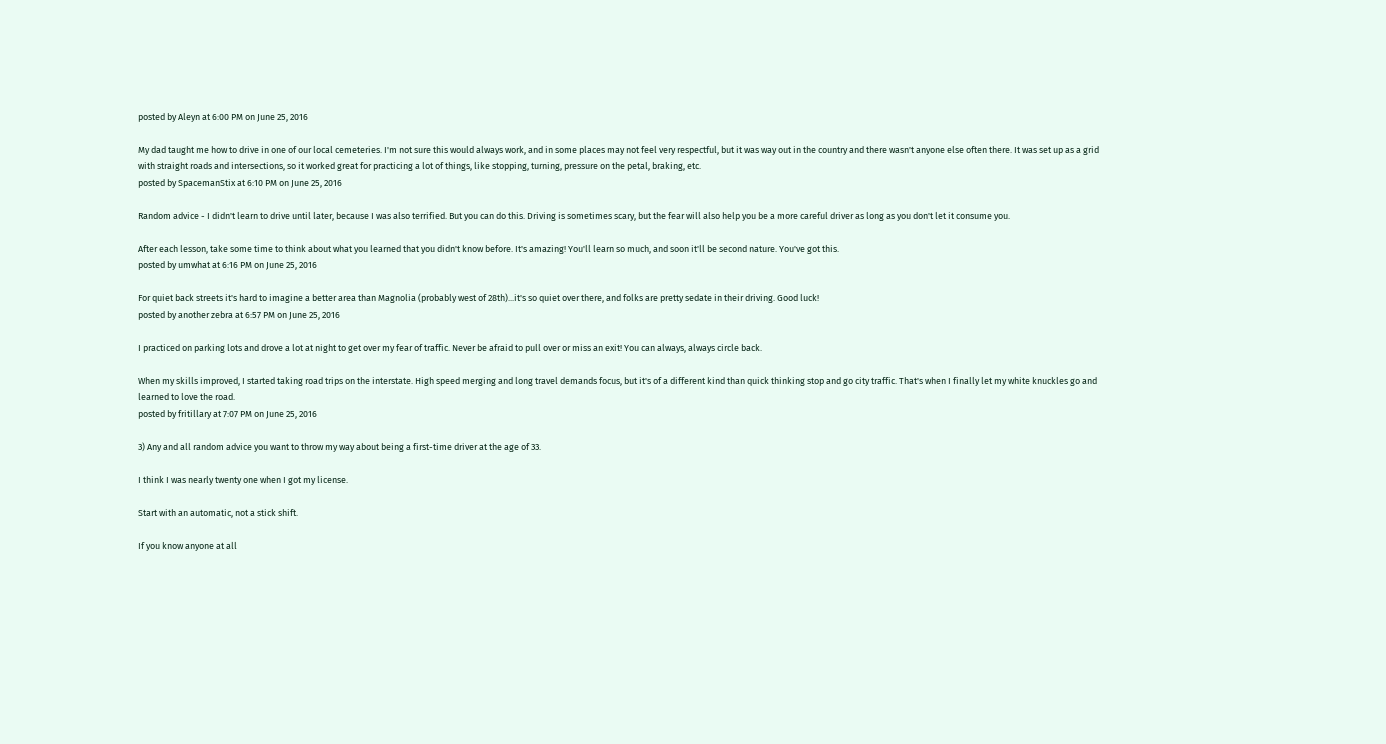posted by Aleyn at 6:00 PM on June 25, 2016

My dad taught me how to drive in one of our local cemeteries. I'm not sure this would always work, and in some places may not feel very respectful, but it was way out in the country and there wasn't anyone else often there. It was set up as a grid with straight roads and intersections, so it worked great for practicing a lot of things, like stopping, turning, pressure on the petal, braking, etc.
posted by SpacemanStix at 6:10 PM on June 25, 2016

Random advice - I didn't learn to drive until later, because I was also terrified. But you can do this. Driving is sometimes scary, but the fear will also help you be a more careful driver as long as you don't let it consume you.

After each lesson, take some time to think about what you learned that you didn't know before. It's amazing! You'll learn so much, and soon it'll be second nature. You've got this.
posted by umwhat at 6:16 PM on June 25, 2016

For quiet back streets it's hard to imagine a better area than Magnolia (probably west of 28th)...it's so quiet over there, and folks are pretty sedate in their driving. Good luck!
posted by another zebra at 6:57 PM on June 25, 2016

I practiced on parking lots and drove a lot at night to get over my fear of traffic. Never be afraid to pull over or miss an exit! You can always, always circle back.

When my skills improved, I started taking road trips on the interstate. High speed merging and long travel demands focus, but it's of a different kind than quick thinking stop and go city traffic. That's when I finally let my white knuckles go and learned to love the road.
posted by fritillary at 7:07 PM on June 25, 2016

3) Any and all random advice you want to throw my way about being a first-time driver at the age of 33.

I think I was nearly twenty one when I got my license.

Start with an automatic, not a stick shift.

If you know anyone at all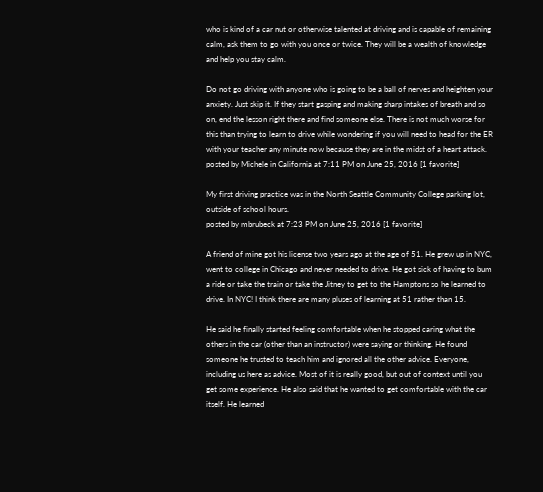who is kind of a car nut or otherwise talented at driving and is capable of remaining calm, ask them to go with you once or twice. They will be a wealth of knowledge and help you stay calm.

Do not go driving with anyone who is going to be a ball of nerves and heighten your anxiety. Just skip it. If they start gasping and making sharp intakes of breath and so on, end the lesson right there and find someone else. There is not much worse for this than trying to learn to drive while wondering if you will need to head for the ER with your teacher any minute now because they are in the midst of a heart attack.
posted by Michele in California at 7:11 PM on June 25, 2016 [1 favorite]

My first driving practice was in the North Seattle Community College parking lot, outside of school hours.
posted by mbrubeck at 7:23 PM on June 25, 2016 [1 favorite]

A friend of mine got his license two years ago at the age of 51. He grew up in NYC, went to college in Chicago and never needed to drive. He got sick of having to bum a ride or take the train or take the Jitney to get to the Hamptons so he learned to drive. In NYC! I think there are many pluses of learning at 51 rather than 15.

He said he finally started feeling comfortable when he stopped caring what the others in the car (other than an instructor) were saying or thinking. He found someone he trusted to teach him and ignored all the other advice. Everyone, including us here as advice. Most of it is really good, but out of context until you get some experience. He also said that he wanted to get comfortable with the car itself. He learned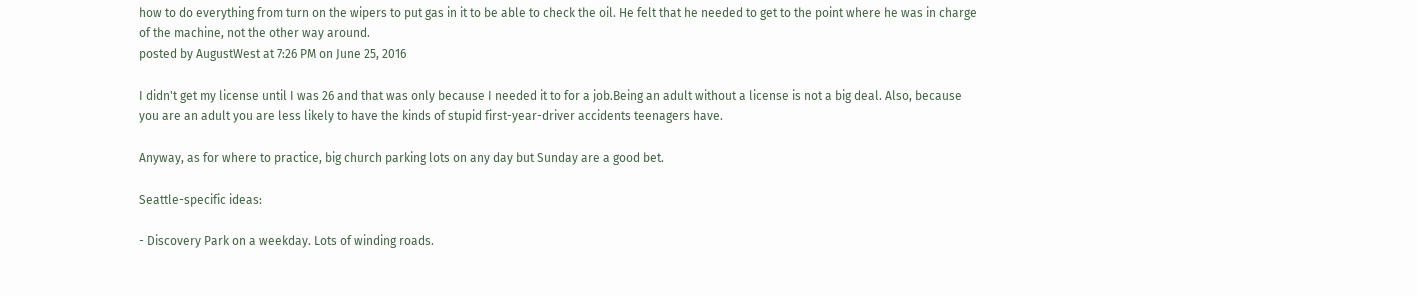how to do everything from turn on the wipers to put gas in it to be able to check the oil. He felt that he needed to get to the point where he was in charge of the machine, not the other way around.
posted by AugustWest at 7:26 PM on June 25, 2016

I didn't get my license until I was 26 and that was only because I needed it to for a job.Being an adult without a license is not a big deal. Also, because you are an adult you are less likely to have the kinds of stupid first-year-driver accidents teenagers have.

Anyway, as for where to practice, big church parking lots on any day but Sunday are a good bet.

Seattle-specific ideas:

- Discovery Park on a weekday. Lots of winding roads.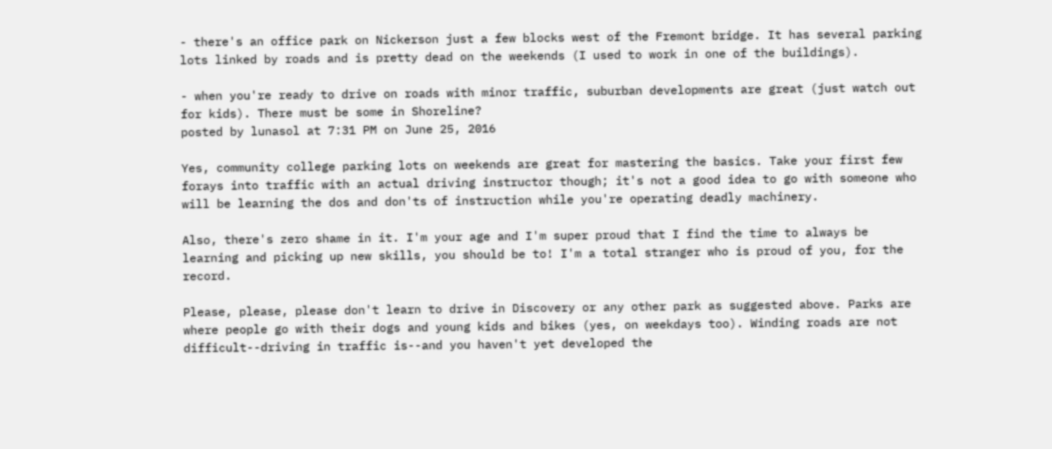- there's an office park on Nickerson just a few blocks west of the Fremont bridge. It has several parking lots linked by roads and is pretty dead on the weekends (I used to work in one of the buildings).

- when you're ready to drive on roads with minor traffic, suburban developments are great (just watch out for kids). There must be some in Shoreline?
posted by lunasol at 7:31 PM on June 25, 2016

Yes, community college parking lots on weekends are great for mastering the basics. Take your first few forays into traffic with an actual driving instructor though; it's not a good idea to go with someone who will be learning the dos and don'ts of instruction while you're operating deadly machinery.

Also, there's zero shame in it. I'm your age and I'm super proud that I find the time to always be learning and picking up new skills, you should be to! I'm a total stranger who is proud of you, for the record.

Please, please, please don't learn to drive in Discovery or any other park as suggested above. Parks are where people go with their dogs and young kids and bikes (yes, on weekdays too). Winding roads are not difficult--driving in traffic is--and you haven't yet developed the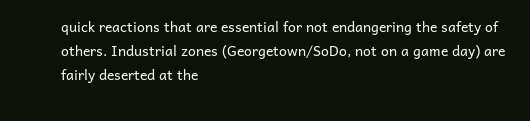quick reactions that are essential for not endangering the safety of others. Industrial zones (Georgetown/SoDo, not on a game day) are fairly deserted at the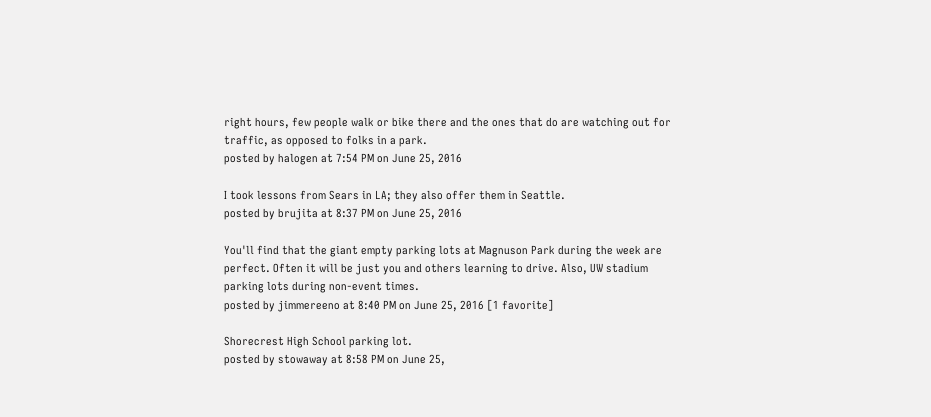right hours, few people walk or bike there and the ones that do are watching out for traffic, as opposed to folks in a park.
posted by halogen at 7:54 PM on June 25, 2016

I took lessons from Sears in LA; they also offer them in Seattle.
posted by brujita at 8:37 PM on June 25, 2016

You'll find that the giant empty parking lots at Magnuson Park during the week are perfect. Often it will be just you and others learning to drive. Also, UW stadium parking lots during non-event times.
posted by jimmereeno at 8:40 PM on June 25, 2016 [1 favorite]

Shorecrest High School parking lot.
posted by stowaway at 8:58 PM on June 25,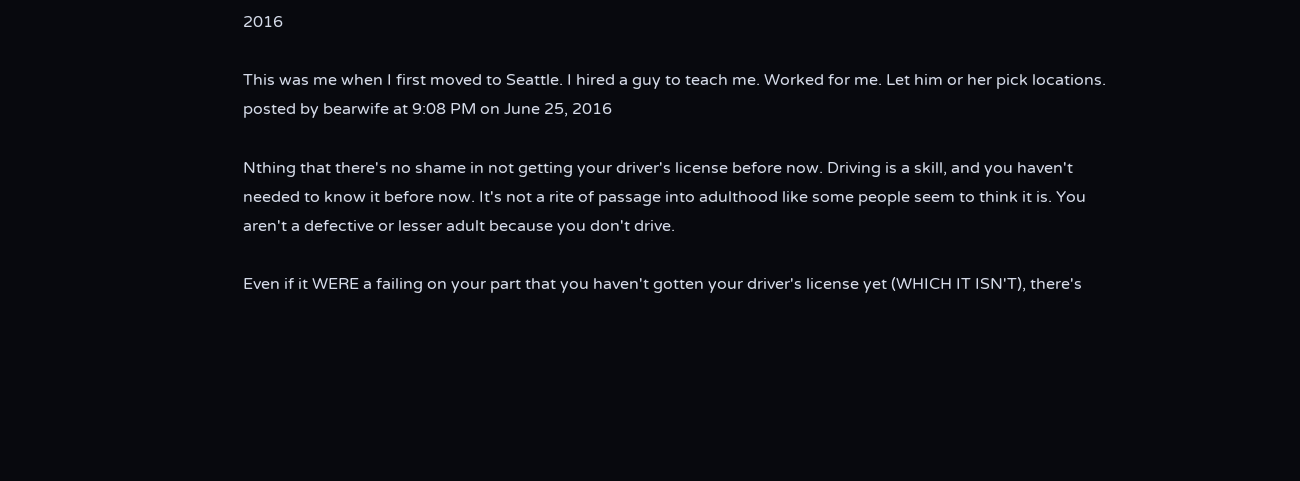2016

This was me when I first moved to Seattle. I hired a guy to teach me. Worked for me. Let him or her pick locations.
posted by bearwife at 9:08 PM on June 25, 2016

Nthing that there's no shame in not getting your driver's license before now. Driving is a skill, and you haven't needed to know it before now. It's not a rite of passage into adulthood like some people seem to think it is. You aren't a defective or lesser adult because you don't drive.

Even if it WERE a failing on your part that you haven't gotten your driver's license yet (WHICH IT ISN'T), there's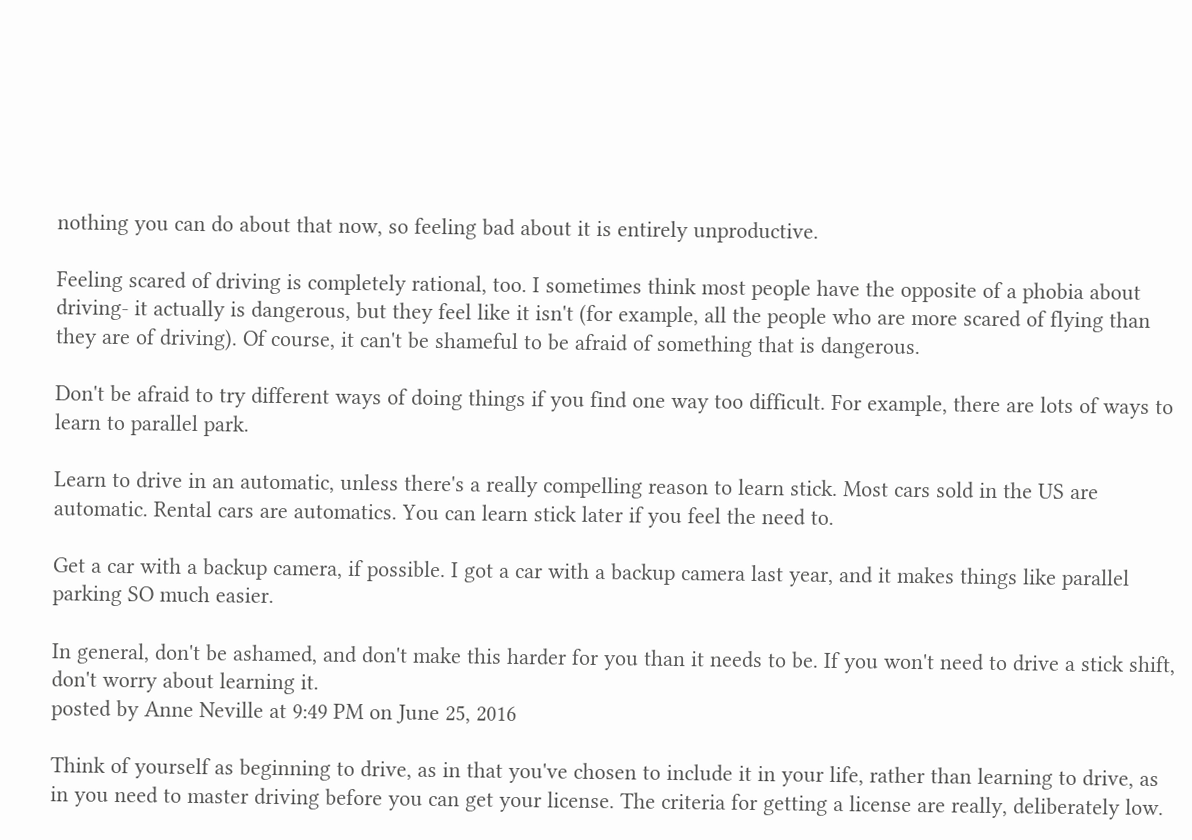nothing you can do about that now, so feeling bad about it is entirely unproductive.

Feeling scared of driving is completely rational, too. I sometimes think most people have the opposite of a phobia about driving- it actually is dangerous, but they feel like it isn't (for example, all the people who are more scared of flying than they are of driving). Of course, it can't be shameful to be afraid of something that is dangerous.

Don't be afraid to try different ways of doing things if you find one way too difficult. For example, there are lots of ways to learn to parallel park.

Learn to drive in an automatic, unless there's a really compelling reason to learn stick. Most cars sold in the US are automatic. Rental cars are automatics. You can learn stick later if you feel the need to.

Get a car with a backup camera, if possible. I got a car with a backup camera last year, and it makes things like parallel parking SO much easier.

In general, don't be ashamed, and don't make this harder for you than it needs to be. If you won't need to drive a stick shift, don't worry about learning it.
posted by Anne Neville at 9:49 PM on June 25, 2016

Think of yourself as beginning to drive, as in that you've chosen to include it in your life, rather than learning to drive, as in you need to master driving before you can get your license. The criteria for getting a license are really, deliberately low.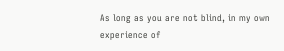As long as you are not blind, in my own experience of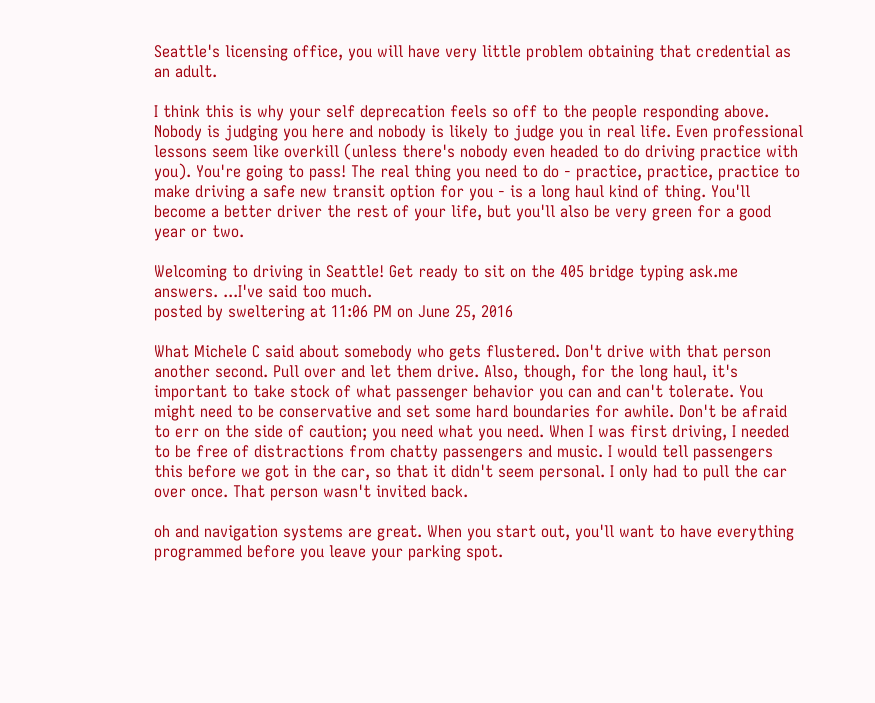Seattle's licensing office, you will have very little problem obtaining that credential as an adult.

I think this is why your self deprecation feels so off to the people responding above. Nobody is judging you here and nobody is likely to judge you in real life. Even professional lessons seem like overkill (unless there's nobody even headed to do driving practice with you). You're going to pass! The real thing you need to do - practice, practice, practice to make driving a safe new transit option for you - is a long haul kind of thing. You'll become a better driver the rest of your life, but you'll also be very green for a good year or two.

Welcoming to driving in Seattle! Get ready to sit on the 405 bridge typing ask.me answers. ...I've said too much.
posted by sweltering at 11:06 PM on June 25, 2016

What Michele C said about somebody who gets flustered. Don't drive with that person another second. Pull over and let them drive. Also, though, for the long haul, it's important to take stock of what passenger behavior you can and can't tolerate. You might need to be conservative and set some hard boundaries for awhile. Don't be afraid to err on the side of caution; you need what you need. When I was first driving, I needed to be free of distractions from chatty passengers and music. I would tell passengers this before we got in the car, so that it didn't seem personal. I only had to pull the car over once. That person wasn't invited back.

oh and navigation systems are great. When you start out, you'll want to have everything programmed before you leave your parking spot.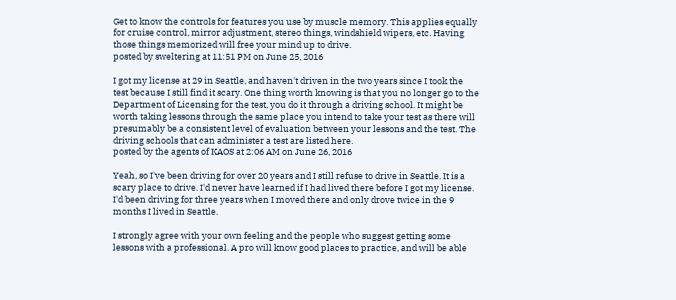Get to know the controls for features you use by muscle memory. This applies equally for cruise control, mirror adjustment, stereo things, windshield wipers, etc. Having those things memorized will free your mind up to drive.
posted by sweltering at 11:51 PM on June 25, 2016

I got my license at 29 in Seattle, and haven't driven in the two years since I took the test because I still find it scary. One thing worth knowing is that you no longer go to the Department of Licensing for the test, you do it through a driving school. It might be worth taking lessons through the same place you intend to take your test as there will presumably be a consistent level of evaluation between your lessons and the test. The driving schools that can administer a test are listed here.
posted by the agents of KAOS at 2:06 AM on June 26, 2016

Yeah, so I've been driving for over 20 years and I still refuse to drive in Seattle. It is a scary place to drive. I'd never have learned if I had lived there before I got my license. I'd been driving for three years when I moved there and only drove twice in the 9 months I lived in Seattle.

I strongly agree with your own feeling and the people who suggest getting some lessons with a professional. A pro will know good places to practice, and will be able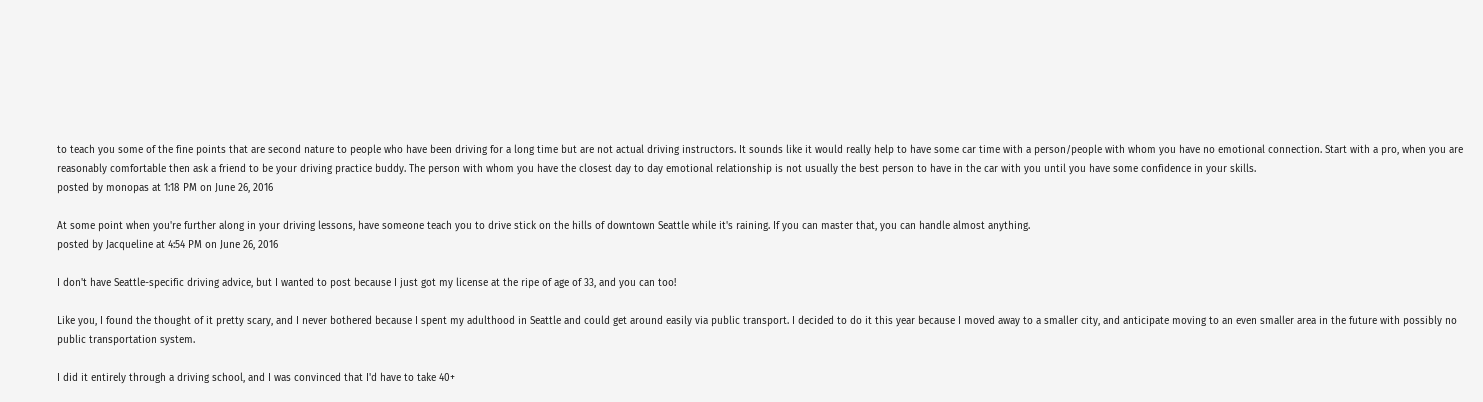to teach you some of the fine points that are second nature to people who have been driving for a long time but are not actual driving instructors. It sounds like it would really help to have some car time with a person/people with whom you have no emotional connection. Start with a pro, when you are reasonably comfortable then ask a friend to be your driving practice buddy. The person with whom you have the closest day to day emotional relationship is not usually the best person to have in the car with you until you have some confidence in your skills.
posted by monopas at 1:18 PM on June 26, 2016

At some point when you're further along in your driving lessons, have someone teach you to drive stick on the hills of downtown Seattle while it's raining. If you can master that, you can handle almost anything.
posted by Jacqueline at 4:54 PM on June 26, 2016

I don't have Seattle-specific driving advice, but I wanted to post because I just got my license at the ripe of age of 33, and you can too!

Like you, I found the thought of it pretty scary, and I never bothered because I spent my adulthood in Seattle and could get around easily via public transport. I decided to do it this year because I moved away to a smaller city, and anticipate moving to an even smaller area in the future with possibly no public transportation system.

I did it entirely through a driving school, and I was convinced that I'd have to take 40+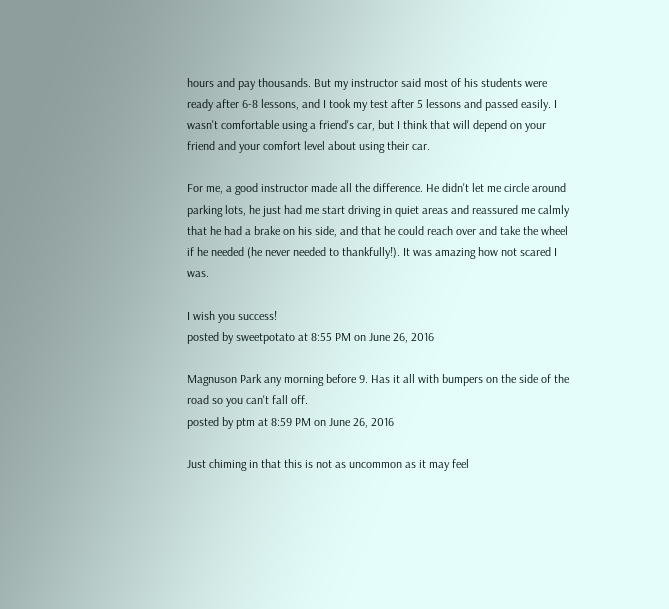hours and pay thousands. But my instructor said most of his students were ready after 6-8 lessons, and I took my test after 5 lessons and passed easily. I wasn't comfortable using a friend's car, but I think that will depend on your friend and your comfort level about using their car.

For me, a good instructor made all the difference. He didn't let me circle around parking lots, he just had me start driving in quiet areas and reassured me calmly that he had a brake on his side, and that he could reach over and take the wheel if he needed (he never needed to thankfully!). It was amazing how not scared I was.

I wish you success!
posted by sweetpotato at 8:55 PM on June 26, 2016

Magnuson Park any morning before 9. Has it all with bumpers on the side of the road so you can't fall off.
posted by ptm at 8:59 PM on June 26, 2016

Just chiming in that this is not as uncommon as it may feel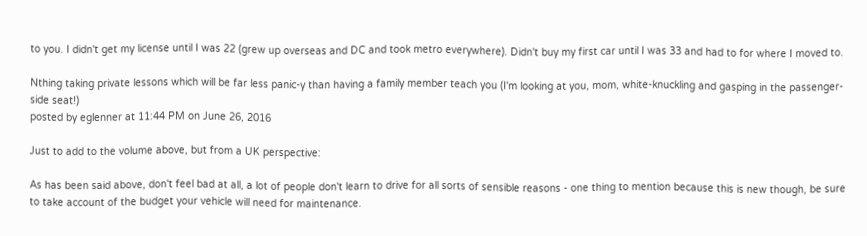to you. I didn't get my license until I was 22 (grew up overseas and DC and took metro everywhere). Didn't buy my first car until I was 33 and had to for where I moved to.

Nthing taking private lessons which will be far less panic-y than having a family member teach you (I'm looking at you, mom, white-knuckling and gasping in the passenger-side seat!)
posted by eglenner at 11:44 PM on June 26, 2016

Just to add to the volume above, but from a UK perspective:

As has been said above, don't feel bad at all, a lot of people don't learn to drive for all sorts of sensible reasons - one thing to mention because this is new though, be sure to take account of the budget your vehicle will need for maintenance.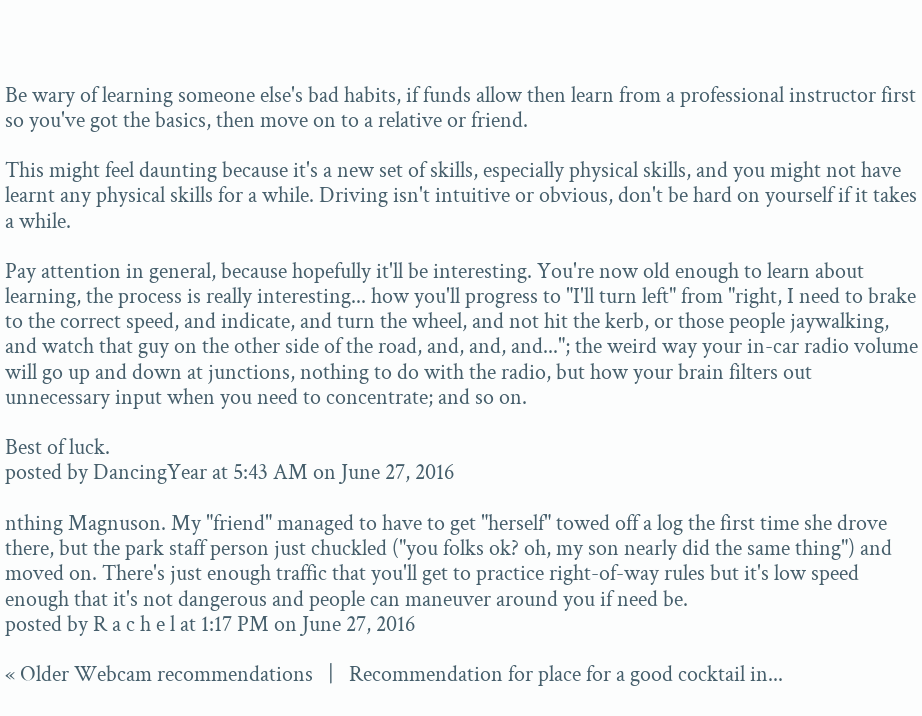Be wary of learning someone else's bad habits, if funds allow then learn from a professional instructor first so you've got the basics, then move on to a relative or friend.

This might feel daunting because it's a new set of skills, especially physical skills, and you might not have learnt any physical skills for a while. Driving isn't intuitive or obvious, don't be hard on yourself if it takes a while.

Pay attention in general, because hopefully it'll be interesting. You're now old enough to learn about learning, the process is really interesting... how you'll progress to "I'll turn left" from "right, I need to brake to the correct speed, and indicate, and turn the wheel, and not hit the kerb, or those people jaywalking, and watch that guy on the other side of the road, and, and, and..."; the weird way your in-car radio volume will go up and down at junctions, nothing to do with the radio, but how your brain filters out unnecessary input when you need to concentrate; and so on.

Best of luck.
posted by DancingYear at 5:43 AM on June 27, 2016

nthing Magnuson. My "friend" managed to have to get "herself" towed off a log the first time she drove there, but the park staff person just chuckled ("you folks ok? oh, my son nearly did the same thing") and moved on. There's just enough traffic that you'll get to practice right-of-way rules but it's low speed enough that it's not dangerous and people can maneuver around you if need be.
posted by R a c h e l at 1:17 PM on June 27, 2016

« Older Webcam recommendations   |   Recommendation for place for a good cocktail in...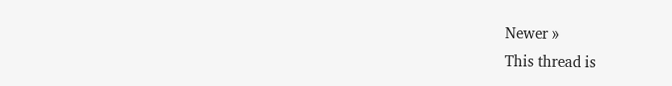Newer »
This thread is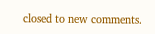closed to new comments.